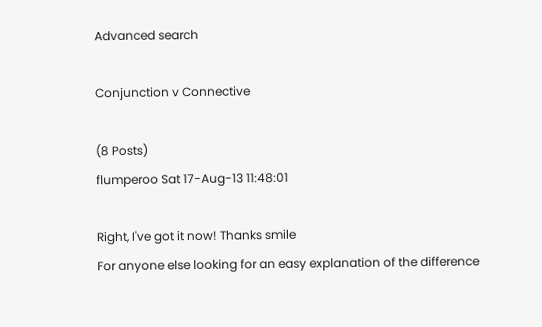Advanced search

Conjunction v Connective

(8 Posts)
flumperoo Sat 17-Aug-13 11:48:01

Right, I've got it now! Thanks smile
For anyone else looking for an easy explanation of the difference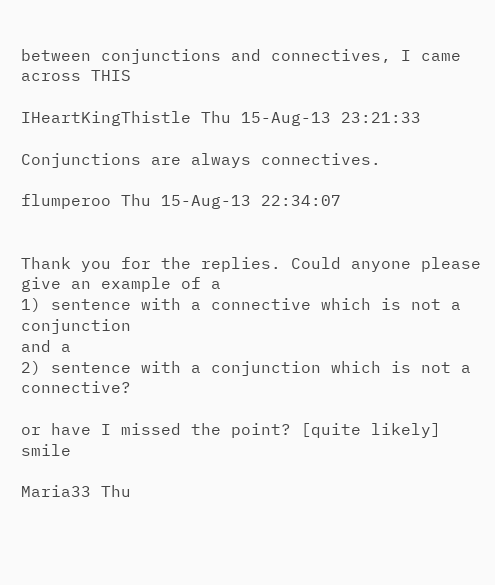between conjunctions and connectives, I came across THIS

IHeartKingThistle Thu 15-Aug-13 23:21:33

Conjunctions are always connectives.

flumperoo Thu 15-Aug-13 22:34:07


Thank you for the replies. Could anyone please give an example of a
1) sentence with a connective which is not a conjunction
and a
2) sentence with a conjunction which is not a connective?

or have I missed the point? [quite likely] smile

Maria33 Thu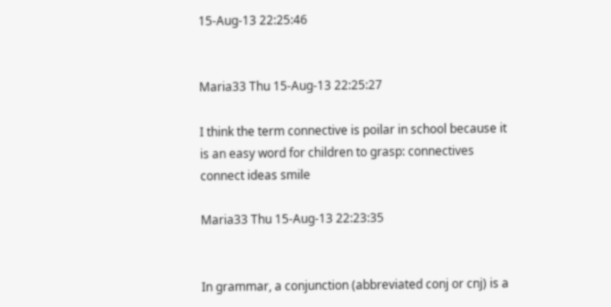15-Aug-13 22:25:46


Maria33 Thu 15-Aug-13 22:25:27

I think the term connective is poilar in school because it is an easy word for children to grasp: connectives connect ideas smile

Maria33 Thu 15-Aug-13 22:23:35


In grammar, a conjunction (abbreviated conj or cnj) is a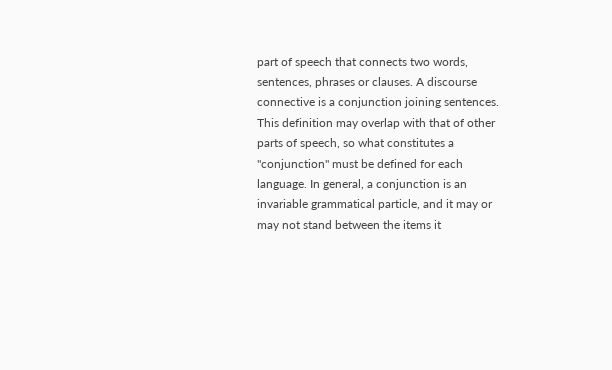part of speech that connects two words, sentences, phrases or clauses. A discourse connective is a conjunction joining sentences. This definition may overlap with that of other parts of speech, so what constitutes a "conjunction" must be defined for each language. In general, a conjunction is an invariable grammatical particle, and it may or may not stand between the items it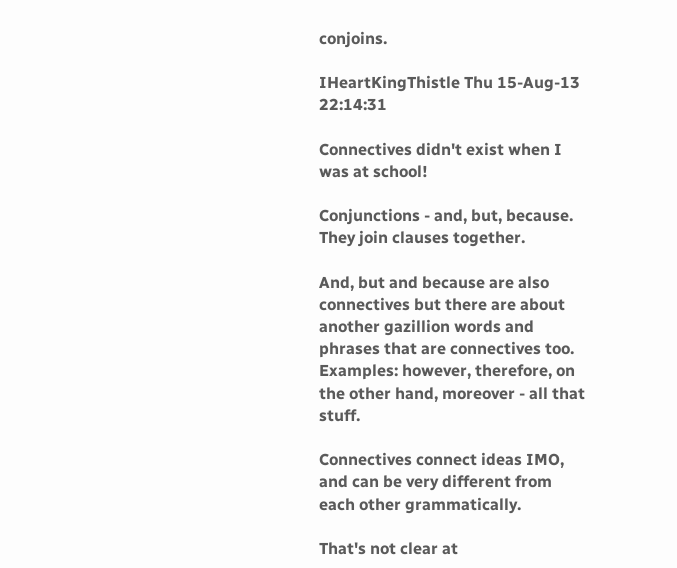conjoins.

IHeartKingThistle Thu 15-Aug-13 22:14:31

Connectives didn't exist when I was at school!

Conjunctions - and, but, because. They join clauses together.

And, but and because are also connectives but there are about another gazillion words and phrases that are connectives too. Examples: however, therefore, on the other hand, moreover - all that stuff.

Connectives connect ideas IMO, and can be very different from each other grammatically.

That's not clear at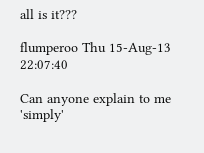all is it???

flumperoo Thu 15-Aug-13 22:07:40

Can anyone explain to me 'simply'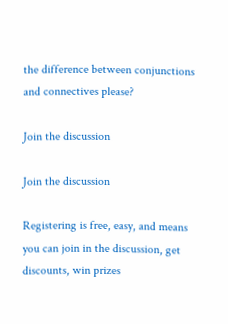the difference between conjunctions and connectives please?

Join the discussion

Join the discussion

Registering is free, easy, and means you can join in the discussion, get discounts, win prizes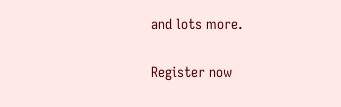and lots more.

Register now